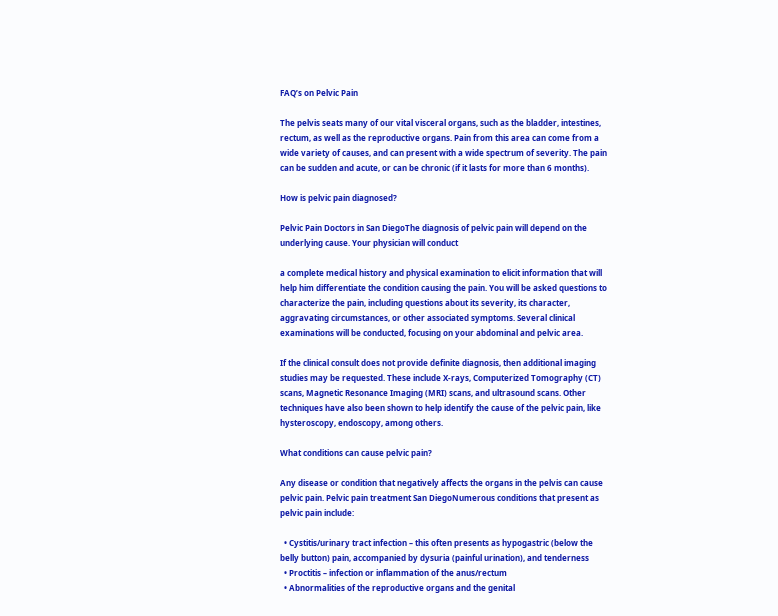FAQ’s on Pelvic Pain

The pelvis seats many of our vital visceral organs, such as the bladder, intestines, rectum, as well as the reproductive organs. Pain from this area can come from a wide variety of causes, and can present with a wide spectrum of severity. The pain can be sudden and acute, or can be chronic (if it lasts for more than 6 months).

How is pelvic pain diagnosed?

Pelvic Pain Doctors in San DiegoThe diagnosis of pelvic pain will depend on the underlying cause. Your physician will conduct

a complete medical history and physical examination to elicit information that will help him differentiate the condition causing the pain. You will be asked questions to characterize the pain, including questions about its severity, its character, aggravating circumstances, or other associated symptoms. Several clinical examinations will be conducted, focusing on your abdominal and pelvic area.

If the clinical consult does not provide definite diagnosis, then additional imaging studies may be requested. These include X-rays, Computerized Tomography (CT) scans, Magnetic Resonance Imaging (MRI) scans, and ultrasound scans. Other techniques have also been shown to help identify the cause of the pelvic pain, like hysteroscopy, endoscopy, among others.

What conditions can cause pelvic pain?

Any disease or condition that negatively affects the organs in the pelvis can cause pelvic pain. Pelvic pain treatment San DiegoNumerous conditions that present as pelvic pain include:

  • Cystitis/urinary tract infection – this often presents as hypogastric (below the belly button) pain, accompanied by dysuria (painful urination), and tenderness
  • Proctitis – infection or inflammation of the anus/rectum
  • Abnormalities of the reproductive organs and the genital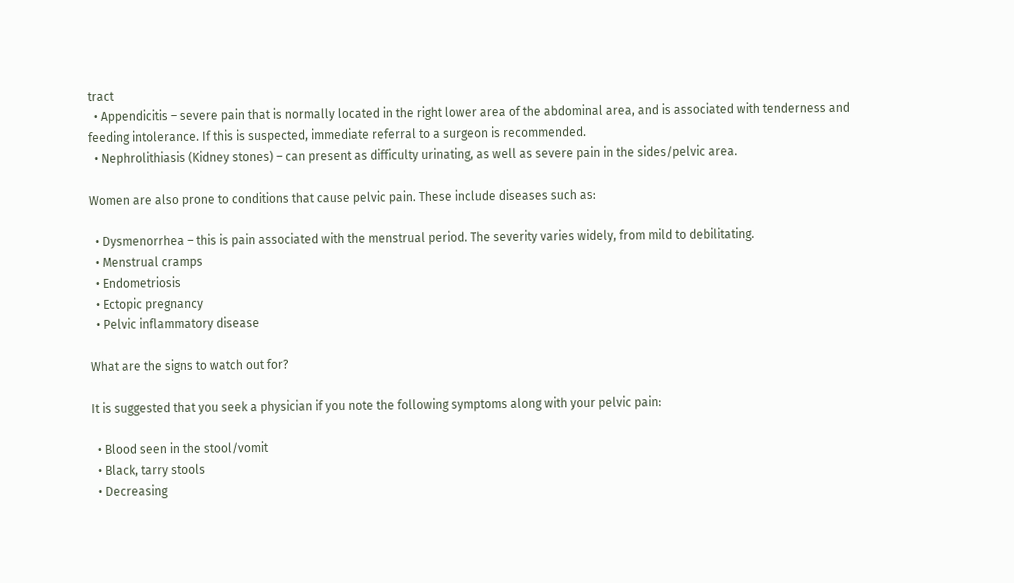tract
  • Appendicitis – severe pain that is normally located in the right lower area of the abdominal area, and is associated with tenderness and feeding intolerance. If this is suspected, immediate referral to a surgeon is recommended.
  • Nephrolithiasis (Kidney stones) – can present as difficulty urinating, as well as severe pain in the sides/pelvic area.

Women are also prone to conditions that cause pelvic pain. These include diseases such as:

  • Dysmenorrhea – this is pain associated with the menstrual period. The severity varies widely, from mild to debilitating.
  • Menstrual cramps
  • Endometriosis
  • Ectopic pregnancy
  • Pelvic inflammatory disease

What are the signs to watch out for?

It is suggested that you seek a physician if you note the following symptoms along with your pelvic pain:

  • Blood seen in the stool/vomit
  • Black, tarry stools
  • Decreasing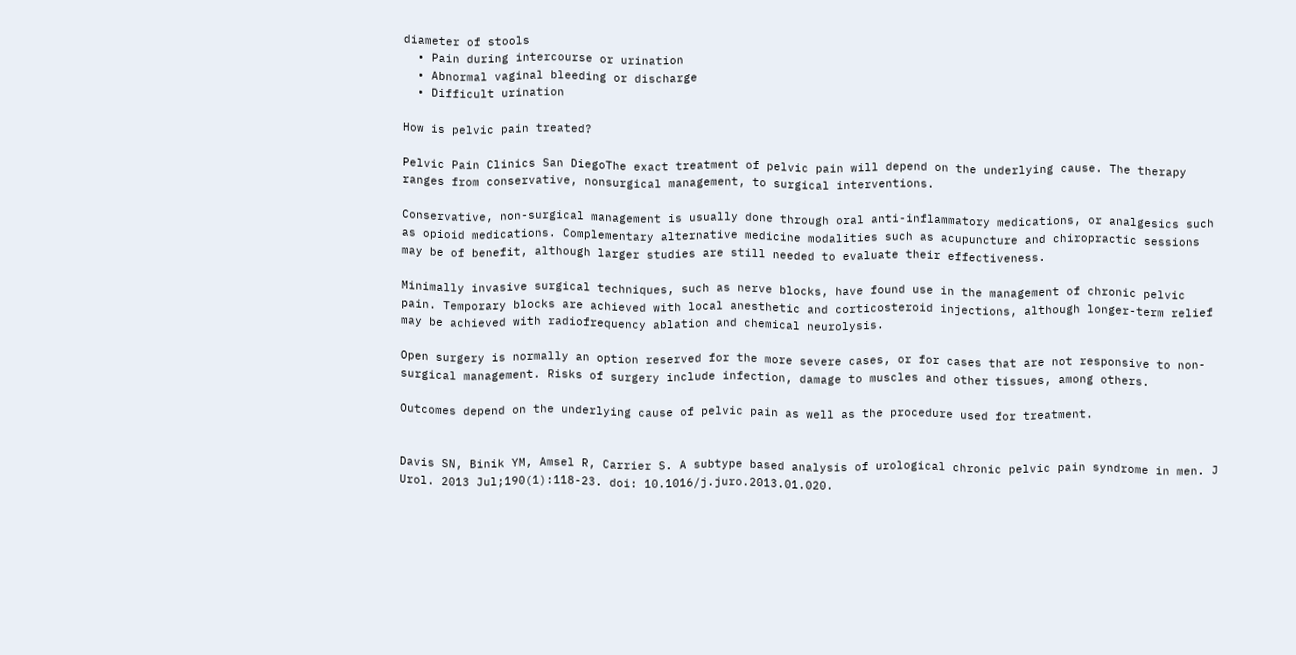diameter of stools
  • Pain during intercourse or urination
  • Abnormal vaginal bleeding or discharge
  • Difficult urination

How is pelvic pain treated?

Pelvic Pain Clinics San DiegoThe exact treatment of pelvic pain will depend on the underlying cause. The therapy ranges from conservative, nonsurgical management, to surgical interventions.

Conservative, non-surgical management is usually done through oral anti-inflammatory medications, or analgesics such as opioid medications. Complementary alternative medicine modalities such as acupuncture and chiropractic sessions may be of benefit, although larger studies are still needed to evaluate their effectiveness.

Minimally invasive surgical techniques, such as nerve blocks, have found use in the management of chronic pelvic pain. Temporary blocks are achieved with local anesthetic and corticosteroid injections, although longer-term relief may be achieved with radiofrequency ablation and chemical neurolysis.

Open surgery is normally an option reserved for the more severe cases, or for cases that are not responsive to non-surgical management. Risks of surgery include infection, damage to muscles and other tissues, among others.

Outcomes depend on the underlying cause of pelvic pain as well as the procedure used for treatment.


Davis SN, Binik YM, Amsel R, Carrier S. A subtype based analysis of urological chronic pelvic pain syndrome in men. J Urol. 2013 Jul;190(1):118-23. doi: 10.1016/j.juro.2013.01.020.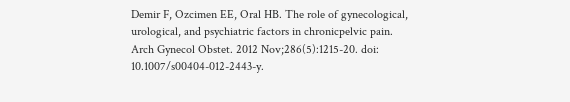Demir F, Ozcimen EE, Oral HB. The role of gynecological, urological, and psychiatric factors in chronicpelvic pain. Arch Gynecol Obstet. 2012 Nov;286(5):1215-20. doi: 10.1007/s00404-012-2443-y.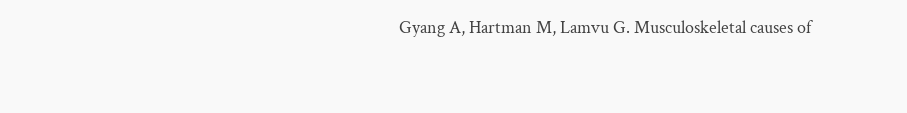Gyang A, Hartman M, Lamvu G. Musculoskeletal causes of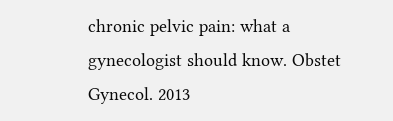chronic pelvic pain: what a gynecologist should know. Obstet Gynecol. 2013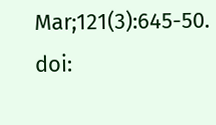Mar;121(3):645-50. doi: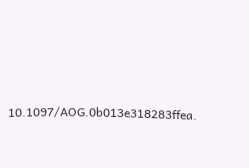10.1097/AOG.0b013e318283ffea.